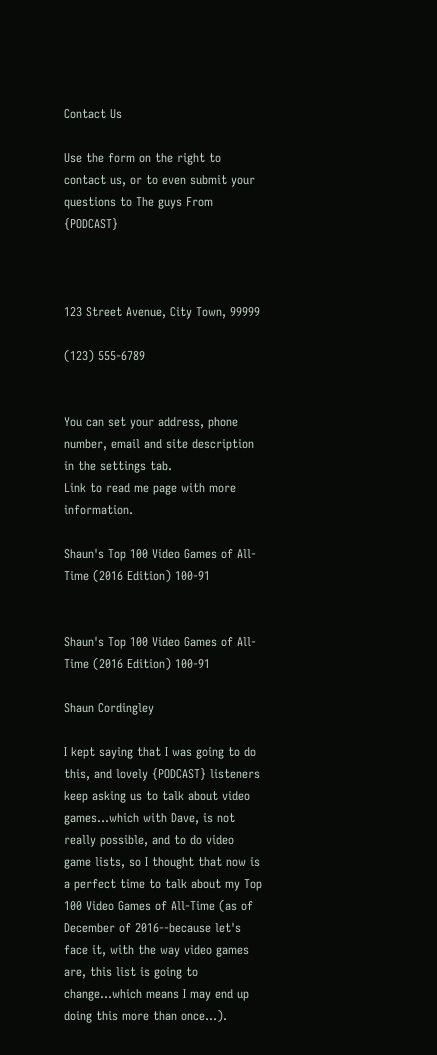Contact Us

Use the form on the right to contact us, or to even submit your questions to The guys From {PODCAST}



123 Street Avenue, City Town, 99999

(123) 555-6789


You can set your address, phone number, email and site description in the settings tab.
Link to read me page with more information.

Shaun's Top 100 Video Games of All-Time (2016 Edition) 100-91


Shaun's Top 100 Video Games of All-Time (2016 Edition) 100-91

Shaun Cordingley

I kept saying that I was going to do this, and lovely {PODCAST} listeners keep asking us to talk about video games...which with Dave, is not really possible, and to do video game lists, so I thought that now is a perfect time to talk about my Top 100 Video Games of All-Time (as of December of 2016--because let's face it, with the way video games are, this list is going to change...which means I may end up doing this more than once...).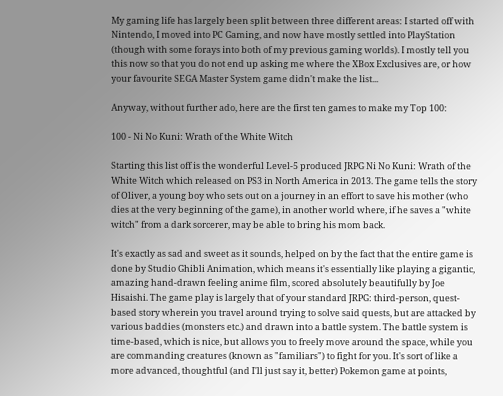My gaming life has largely been split between three different areas: I started off with Nintendo, I moved into PC Gaming, and now have mostly settled into PlayStation (though with some forays into both of my previous gaming worlds). I mostly tell you this now so that you do not end up asking me where the XBox Exclusives are, or how your favourite SEGA Master System game didn't make the list...

Anyway, without further ado, here are the first ten games to make my Top 100:

100 - Ni No Kuni: Wrath of the White Witch

Starting this list off is the wonderful Level-5 produced JRPG Ni No Kuni: Wrath of the White Witch which released on PS3 in North America in 2013. The game tells the story of Oliver, a young boy who sets out on a journey in an effort to save his mother (who dies at the very beginning of the game), in another world where, if he saves a "white witch" from a dark sorcerer, may be able to bring his mom back.

It's exactly as sad and sweet as it sounds, helped on by the fact that the entire game is done by Studio Ghibli Animation, which means it's essentially like playing a gigantic, amazing hand-drawn feeling anime film, scored absolutely beautifully by Joe Hisaishi. The game play is largely that of your standard JRPG: third-person, quest-based story wherein you travel around trying to solve said quests, but are attacked by various baddies (monsters etc.) and drawn into a battle system. The battle system is time-based, which is nice, but allows you to freely move around the space, while you are commanding creatures (known as "familiars") to fight for you. It's sort of like a more advanced, thoughtful (and I'll just say it, better) Pokemon game at points,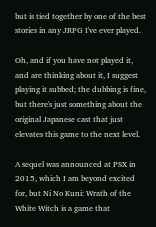but is tied together by one of the best stories in any JRPG I've ever played.

Oh, and if you have not played it, and are thinking about it, I suggest playing it subbed; the dubbing is fine, but there's just something about the original Japanese cast that just elevates this game to the next level.

A sequel was announced at PSX in 2015, which I am beyond excited for, but Ni No Kuni: Wrath of the White Witch is a game that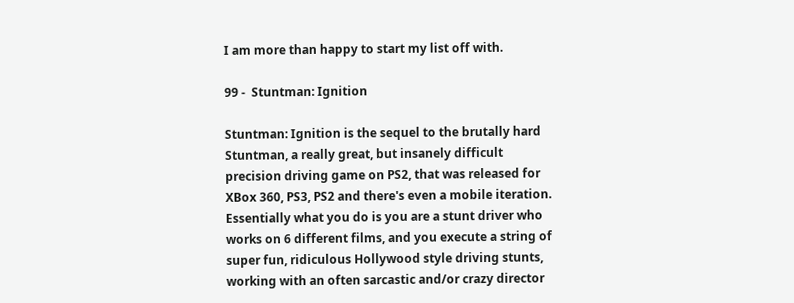I am more than happy to start my list off with.

99 -  Stuntman: Ignition

Stuntman: Ignition is the sequel to the brutally hard Stuntman, a really great, but insanely difficult precision driving game on PS2, that was released for XBox 360, PS3, PS2 and there's even a mobile iteration. Essentially what you do is you are a stunt driver who works on 6 different films, and you execute a string of super fun, ridiculous Hollywood style driving stunts, working with an often sarcastic and/or crazy director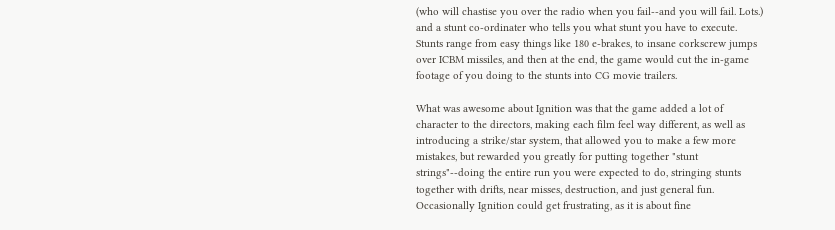(who will chastise you over the radio when you fail--and you will fail. Lots.) and a stunt co-ordinater who tells you what stunt you have to execute. Stunts range from easy things like 180 e-brakes, to insane corkscrew jumps over ICBM missiles, and then at the end, the game would cut the in-game footage of you doing to the stunts into CG movie trailers.

What was awesome about Ignition was that the game added a lot of character to the directors, making each film feel way different, as well as introducing a strike/star system, that allowed you to make a few more mistakes, but rewarded you greatly for putting together "stunt strings"--doing the entire run you were expected to do, stringing stunts together with drifts, near misses, destruction, and just general fun. Occasionally Ignition could get frustrating, as it is about fine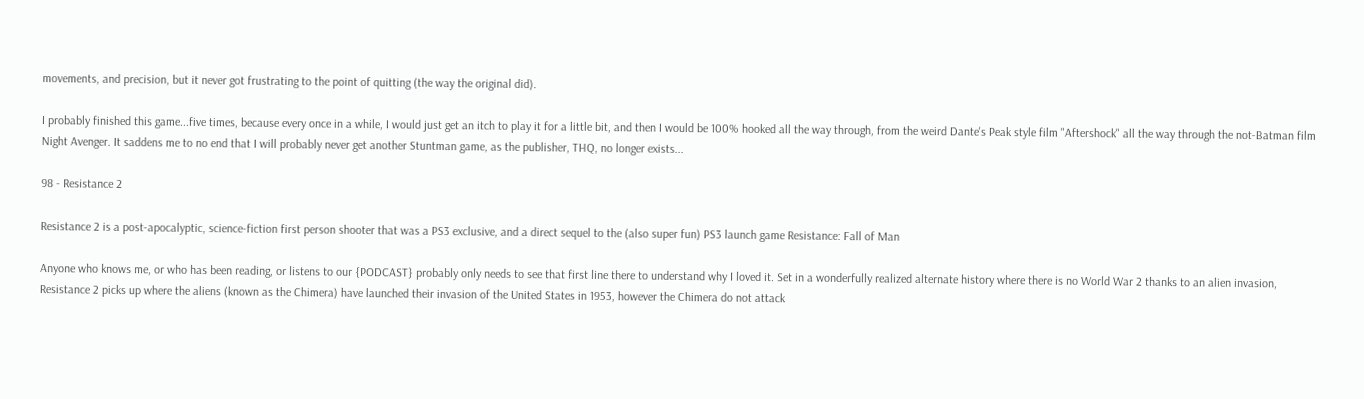movements, and precision, but it never got frustrating to the point of quitting (the way the original did).

I probably finished this game...five times, because every once in a while, I would just get an itch to play it for a little bit, and then I would be 100% hooked all the way through, from the weird Dante's Peak style film "Aftershock" all the way through the not-Batman film Night Avenger. It saddens me to no end that I will probably never get another Stuntman game, as the publisher, THQ, no longer exists...

98 - Resistance 2

Resistance 2 is a post-apocalyptic, science-fiction first person shooter that was a PS3 exclusive, and a direct sequel to the (also super fun) PS3 launch game Resistance: Fall of Man

Anyone who knows me, or who has been reading, or listens to our {PODCAST} probably only needs to see that first line there to understand why I loved it. Set in a wonderfully realized alternate history where there is no World War 2 thanks to an alien invasion, Resistance 2 picks up where the aliens (known as the Chimera) have launched their invasion of the United States in 1953, however the Chimera do not attack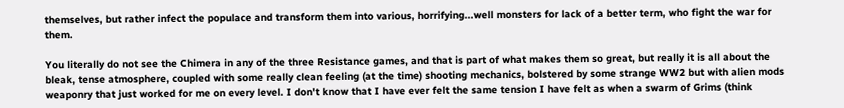themselves, but rather infect the populace and transform them into various, horrifying...well monsters for lack of a better term, who fight the war for them.

You literally do not see the Chimera in any of the three Resistance games, and that is part of what makes them so great, but really it is all about the bleak, tense atmosphere, coupled with some really clean feeling (at the time) shooting mechanics, bolstered by some strange WW2 but with alien mods weaponry that just worked for me on every level. I don't know that I have ever felt the same tension I have felt as when a swarm of Grims (think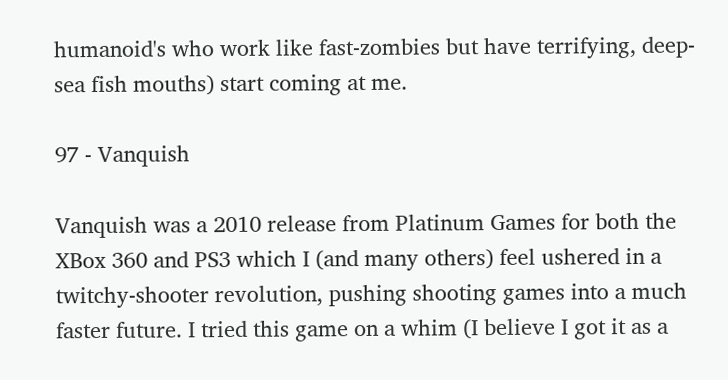humanoid's who work like fast-zombies but have terrifying, deep-sea fish mouths) start coming at me.

97 - Vanquish

Vanquish was a 2010 release from Platinum Games for both the XBox 360 and PS3 which I (and many others) feel ushered in a twitchy-shooter revolution, pushing shooting games into a much faster future. I tried this game on a whim (I believe I got it as a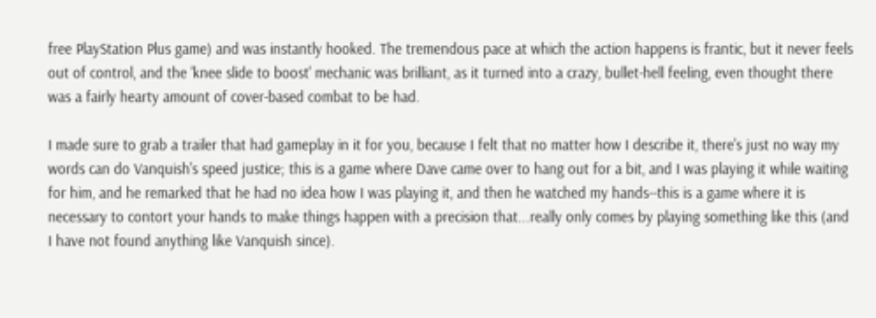free PlayStation Plus game) and was instantly hooked. The tremendous pace at which the action happens is frantic, but it never feels out of control, and the 'knee slide to boost' mechanic was brilliant, as it turned into a crazy, bullet-hell feeling, even thought there was a fairly hearty amount of cover-based combat to be had.

I made sure to grab a trailer that had gameplay in it for you, because I felt that no matter how I describe it, there's just no way my words can do Vanquish's speed justice; this is a game where Dave came over to hang out for a bit, and I was playing it while waiting for him, and he remarked that he had no idea how I was playing it, and then he watched my hands--this is a game where it is necessary to contort your hands to make things happen with a precision that...really only comes by playing something like this (and I have not found anything like Vanquish since).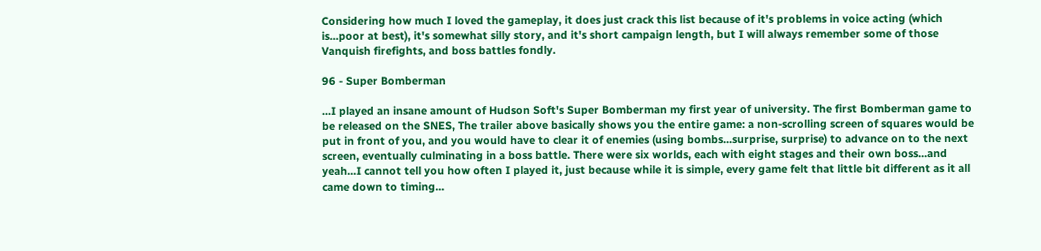Considering how much I loved the gameplay, it does just crack this list because of it's problems in voice acting (which is...poor at best), it's somewhat silly story, and it's short campaign length, but I will always remember some of those Vanquish firefights, and boss battles fondly.

96 - Super Bomberman

...I played an insane amount of Hudson Soft's Super Bomberman my first year of university. The first Bomberman game to be released on the SNES, The trailer above basically shows you the entire game: a non-scrolling screen of squares would be put in front of you, and you would have to clear it of enemies (using bombs...surprise, surprise) to advance on to the next screen, eventually culminating in a boss battle. There were six worlds, each with eight stages and their own boss...and yeah...I cannot tell you how often I played it, just because while it is simple, every game felt that little bit different as it all came down to timing...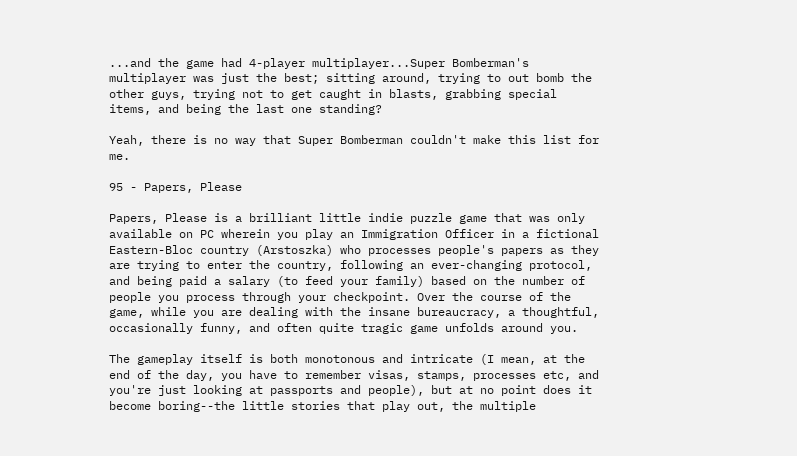...and the game had 4-player multiplayer...Super Bomberman's multiplayer was just the best; sitting around, trying to out bomb the other guys, trying not to get caught in blasts, grabbing special items, and being the last one standing?

Yeah, there is no way that Super Bomberman couldn't make this list for me.

95 - Papers, Please

Papers, Please is a brilliant little indie puzzle game that was only available on PC wherein you play an Immigration Officer in a fictional Eastern-Bloc country (Arstoszka) who processes people's papers as they are trying to enter the country, following an ever-changing protocol, and being paid a salary (to feed your family) based on the number of people you process through your checkpoint. Over the course of the game, while you are dealing with the insane bureaucracy, a thoughtful, occasionally funny, and often quite tragic game unfolds around you.

The gameplay itself is both monotonous and intricate (I mean, at the end of the day, you have to remember visas, stamps, processes etc, and you're just looking at passports and people), but at no point does it become boring--the little stories that play out, the multiple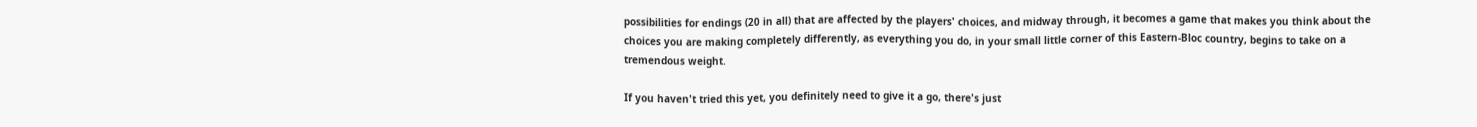possibilities for endings (20 in all) that are affected by the players' choices, and midway through, it becomes a game that makes you think about the choices you are making completely differently, as everything you do, in your small little corner of this Eastern-Bloc country, begins to take on a tremendous weight.

If you haven't tried this yet, you definitely need to give it a go, there's just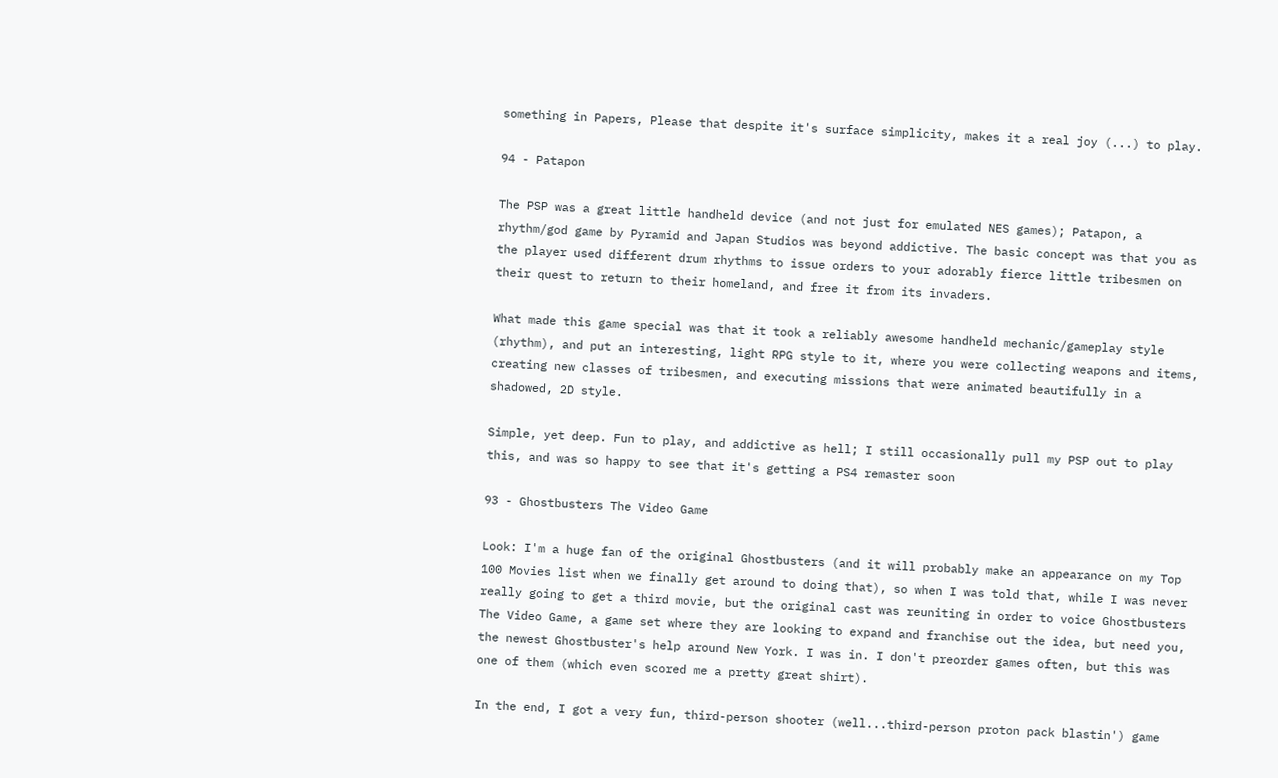something in Papers, Please that despite it's surface simplicity, makes it a real joy (...) to play.

94 - Patapon

The PSP was a great little handheld device (and not just for emulated NES games); Patapon, a rhythm/god game by Pyramid and Japan Studios was beyond addictive. The basic concept was that you as the player used different drum rhythms to issue orders to your adorably fierce little tribesmen on their quest to return to their homeland, and free it from its invaders.

What made this game special was that it took a reliably awesome handheld mechanic/gameplay style (rhythm), and put an interesting, light RPG style to it, where you were collecting weapons and items, creating new classes of tribesmen, and executing missions that were animated beautifully in a shadowed, 2D style.

Simple, yet deep. Fun to play, and addictive as hell; I still occasionally pull my PSP out to play this, and was so happy to see that it's getting a PS4 remaster soon

93 - Ghostbusters The Video Game

Look: I'm a huge fan of the original Ghostbusters (and it will probably make an appearance on my Top 100 Movies list when we finally get around to doing that), so when I was told that, while I was never really going to get a third movie, but the original cast was reuniting in order to voice Ghostbusters The Video Game, a game set where they are looking to expand and franchise out the idea, but need you, the newest Ghostbuster's help around New York. I was in. I don't preorder games often, but this was one of them (which even scored me a pretty great shirt).

In the end, I got a very fun, third-person shooter (well...third-person proton pack blastin') game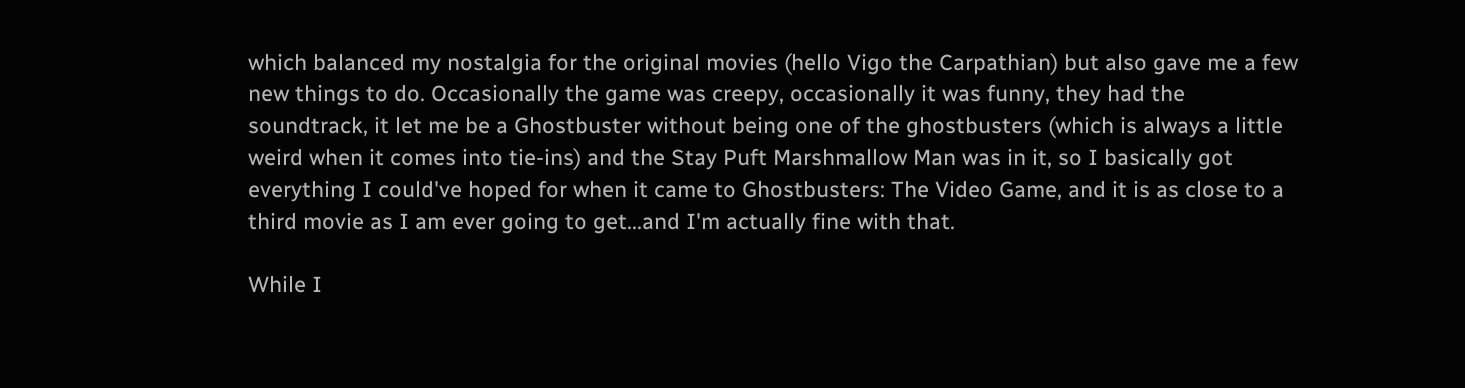which balanced my nostalgia for the original movies (hello Vigo the Carpathian) but also gave me a few new things to do. Occasionally the game was creepy, occasionally it was funny, they had the soundtrack, it let me be a Ghostbuster without being one of the ghostbusters (which is always a little weird when it comes into tie-ins) and the Stay Puft Marshmallow Man was in it, so I basically got everything I could've hoped for when it came to Ghostbusters: The Video Game, and it is as close to a third movie as I am ever going to get...and I'm actually fine with that.

While I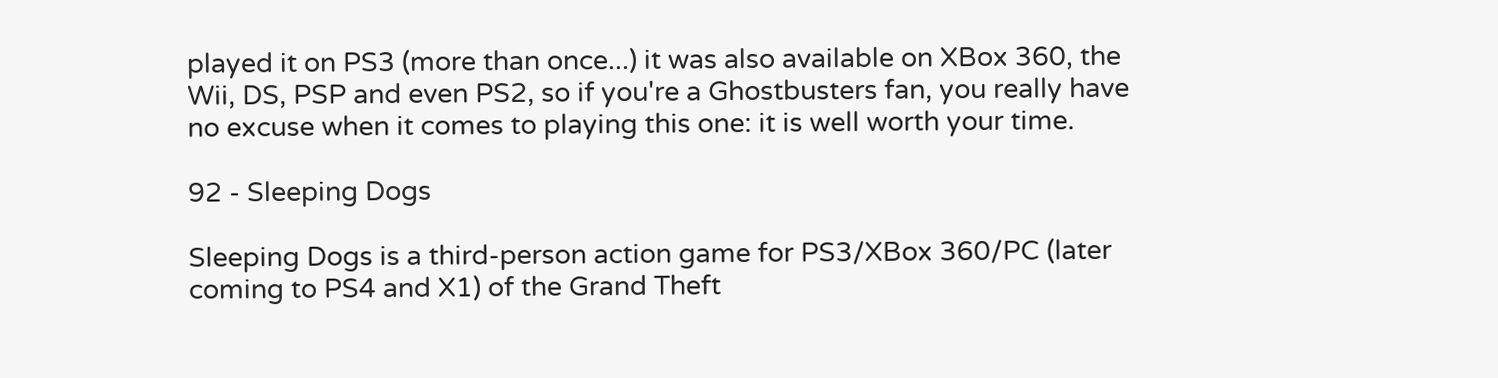played it on PS3 (more than once...) it was also available on XBox 360, the Wii, DS, PSP and even PS2, so if you're a Ghostbusters fan, you really have no excuse when it comes to playing this one: it is well worth your time.

92 - Sleeping Dogs

Sleeping Dogs is a third-person action game for PS3/XBox 360/PC (later coming to PS4 and X1) of the Grand Theft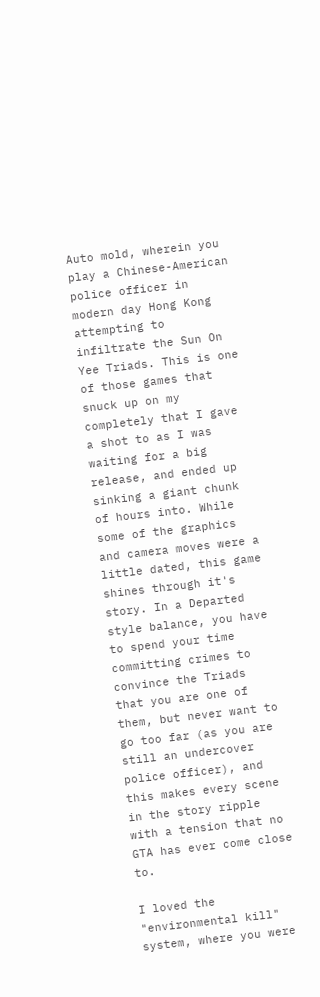Auto mold, wherein you play a Chinese-American police officer in modern day Hong Kong attempting to infiltrate the Sun On Yee Triads. This is one of those games that snuck up on my completely that I gave a shot to as I was waiting for a big release, and ended up sinking a giant chunk of hours into. While some of the graphics and camera moves were a little dated, this game shines through it's story. In a Departed style balance, you have to spend your time committing crimes to convince the Triads that you are one of them, but never want to go too far (as you are still an undercover police officer), and this makes every scene in the story ripple with a tension that no GTA has ever come close to.

I loved the "environmental kill" system, where you were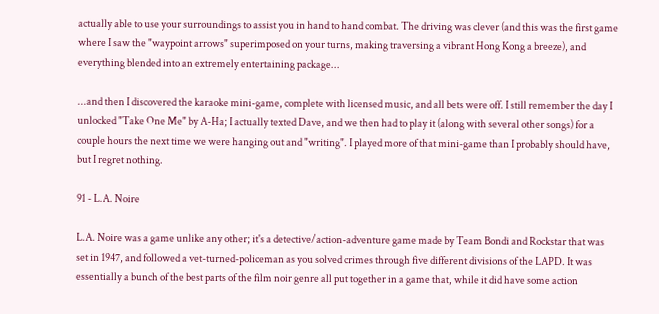actually able to use your surroundings to assist you in hand to hand combat. The driving was clever (and this was the first game where I saw the "waypoint arrows" superimposed on your turns, making traversing a vibrant Hong Kong a breeze), and everything blended into an extremely entertaining package...

...and then I discovered the karaoke mini-game, complete with licensed music, and all bets were off. I still remember the day I unlocked "Take One Me" by A-Ha; I actually texted Dave, and we then had to play it (along with several other songs) for a couple hours the next time we were hanging out and "writing". I played more of that mini-game than I probably should have, but I regret nothing.

91 - L.A. Noire

L.A. Noire was a game unlike any other; it's a detective/action-adventure game made by Team Bondi and Rockstar that was set in 1947, and followed a vet-turned-policeman as you solved crimes through five different divisions of the LAPD. It was essentially a bunch of the best parts of the film noir genre all put together in a game that, while it did have some action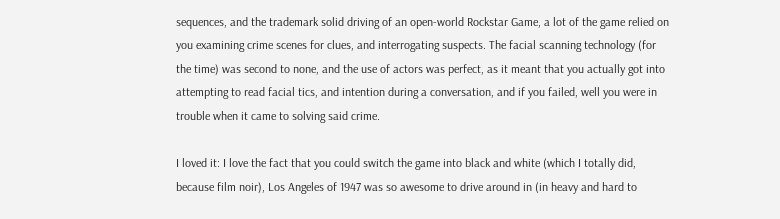sequences, and the trademark solid driving of an open-world Rockstar Game, a lot of the game relied on you examining crime scenes for clues, and interrogating suspects. The facial scanning technology (for the time) was second to none, and the use of actors was perfect, as it meant that you actually got into attempting to read facial tics, and intention during a conversation, and if you failed, well you were in trouble when it came to solving said crime.

I loved it: I love the fact that you could switch the game into black and white (which I totally did, because film noir), Los Angeles of 1947 was so awesome to drive around in (in heavy and hard to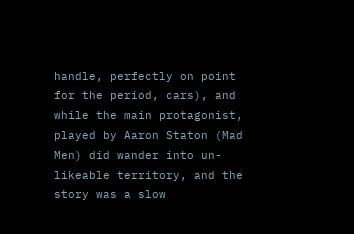handle, perfectly on point for the period, cars), and while the main protagonist, played by Aaron Staton (Mad Men) did wander into un-likeable territory, and the story was a slow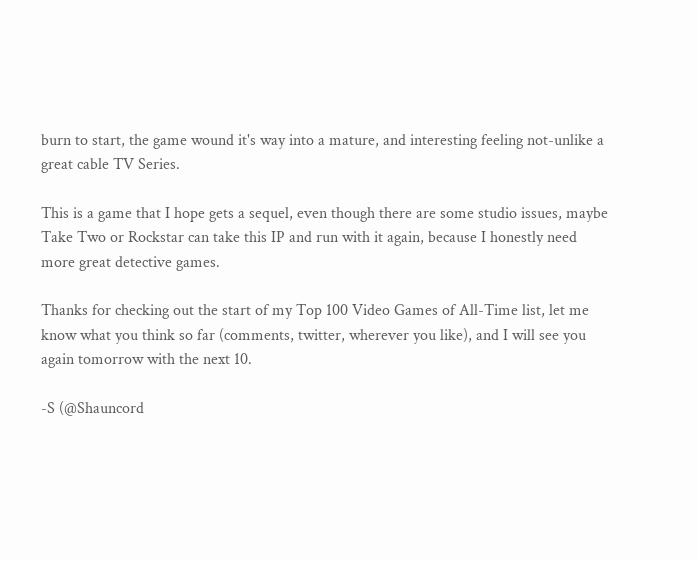burn to start, the game wound it's way into a mature, and interesting feeling not-unlike a great cable TV Series.

This is a game that I hope gets a sequel, even though there are some studio issues, maybe Take Two or Rockstar can take this IP and run with it again, because I honestly need more great detective games.

Thanks for checking out the start of my Top 100 Video Games of All-Time list, let me know what you think so far (comments, twitter, wherever you like), and I will see you again tomorrow with the next 10.

-S (@Shauncord